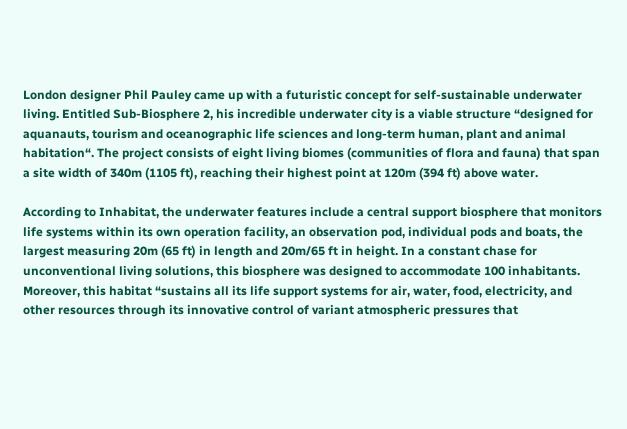London designer Phil Pauley came up with a futuristic concept for self-sustainable underwater living. Entitled Sub-Biosphere 2, his incredible underwater city is a viable structure “designed for aquanauts, tourism and oceanographic life sciences and long-term human, plant and animal habitation“. The project consists of eight living biomes (communities of flora and fauna) that span a site width of 340m (1105 ft), reaching their highest point at 120m (394 ft) above water.

According to Inhabitat, the underwater features include a central support biosphere that monitors life systems within its own operation facility, an observation pod, individual pods and boats, the largest measuring 20m (65 ft) in length and 20m/65 ft in height. In a constant chase for unconventional living solutions, this biosphere was designed to accommodate 100 inhabitants. Moreover, this habitat “sustains all its life support systems for air, water, food, electricity, and other resources through its innovative control of variant atmospheric pressures that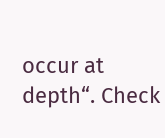occur at depth“. Check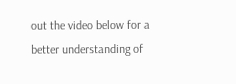out the video below for a better understanding of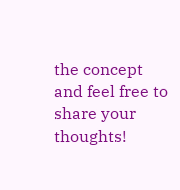the concept and feel free to share your thoughts!